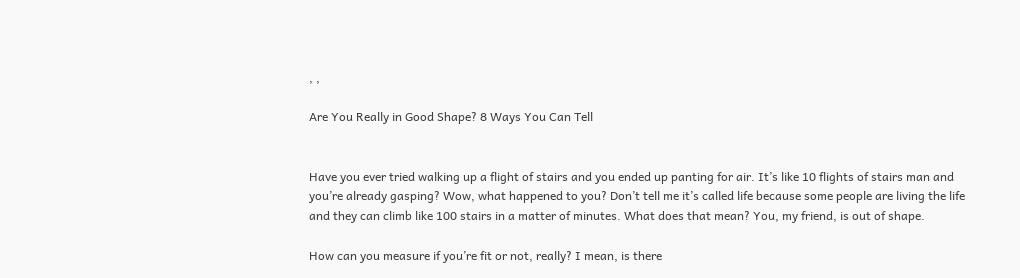, ,

Are You Really in Good Shape? 8 Ways You Can Tell


Have you ever tried walking up a flight of stairs and you ended up panting for air. It’s like 10 flights of stairs man and you’re already gasping? Wow, what happened to you? Don’t tell me it’s called life because some people are living the life and they can climb like 100 stairs in a matter of minutes. What does that mean? You, my friend, is out of shape.

How can you measure if you’re fit or not, really? I mean, is there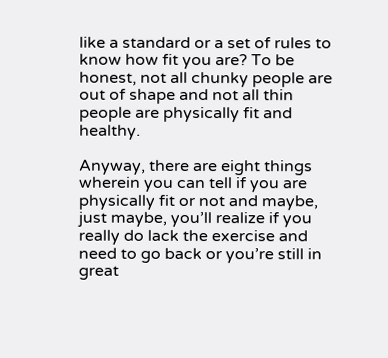like a standard or a set of rules to know how fit you are? To be honest, not all chunky people are out of shape and not all thin people are physically fit and healthy.

Anyway, there are eight things wherein you can tell if you are physically fit or not and maybe, just maybe, you’ll realize if you really do lack the exercise and need to go back or you’re still in great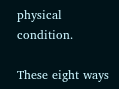physical condition.

These eight ways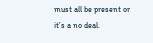must all be present or it’s a no deal.